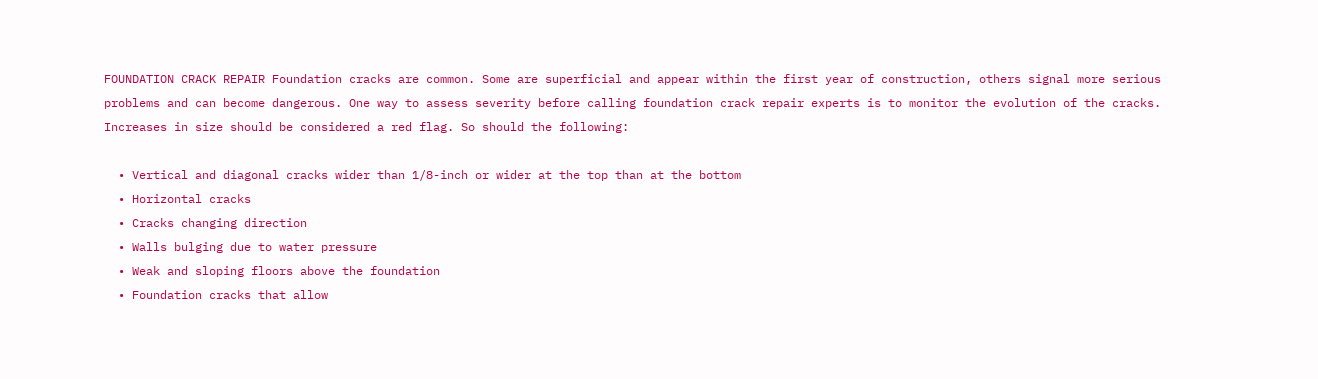FOUNDATION CRACK REPAIR Foundation cracks are common. Some are superficial and appear within the first year of construction, others signal more serious problems and can become dangerous. One way to assess severity before calling foundation crack repair experts is to monitor the evolution of the cracks. Increases in size should be considered a red flag. So should the following:

  • Vertical and diagonal cracks wider than 1/8-inch or wider at the top than at the bottom
  • Horizontal cracks
  • Cracks changing direction
  • Walls bulging due to water pressure
  • Weak and sloping floors above the foundation
  • Foundation cracks that allow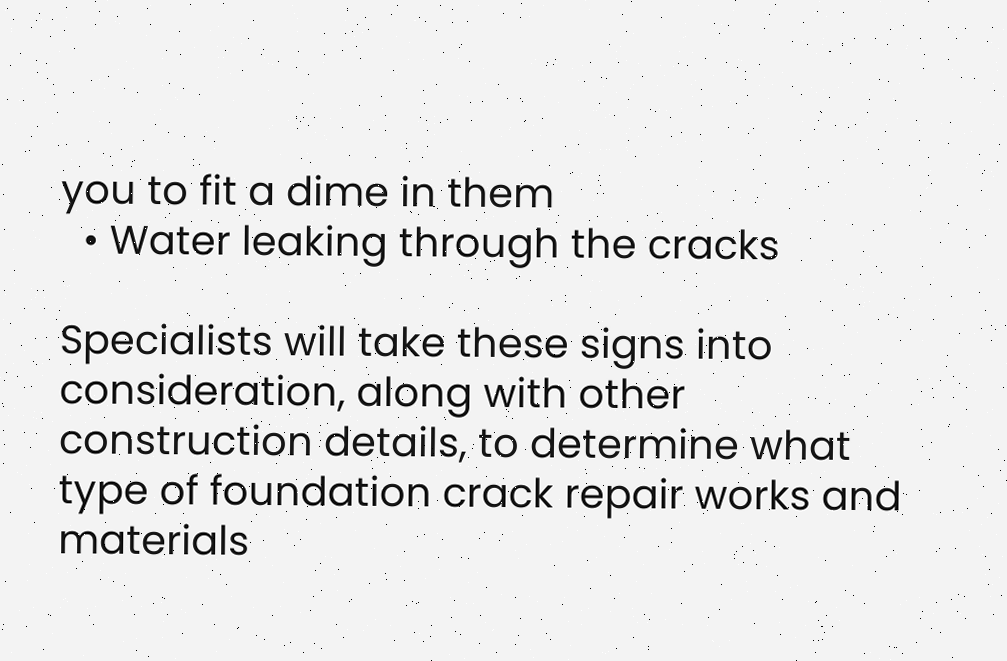you to fit a dime in them
  • Water leaking through the cracks

Specialists will take these signs into consideration, along with other construction details, to determine what type of foundation crack repair works and materials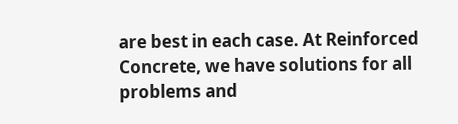are best in each case. At Reinforced Concrete, we have solutions for all problems and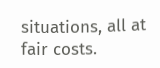situations, all at fair costs.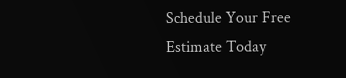Schedule Your Free Estimate Today